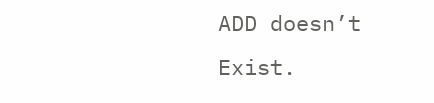ADD doesn’t Exist.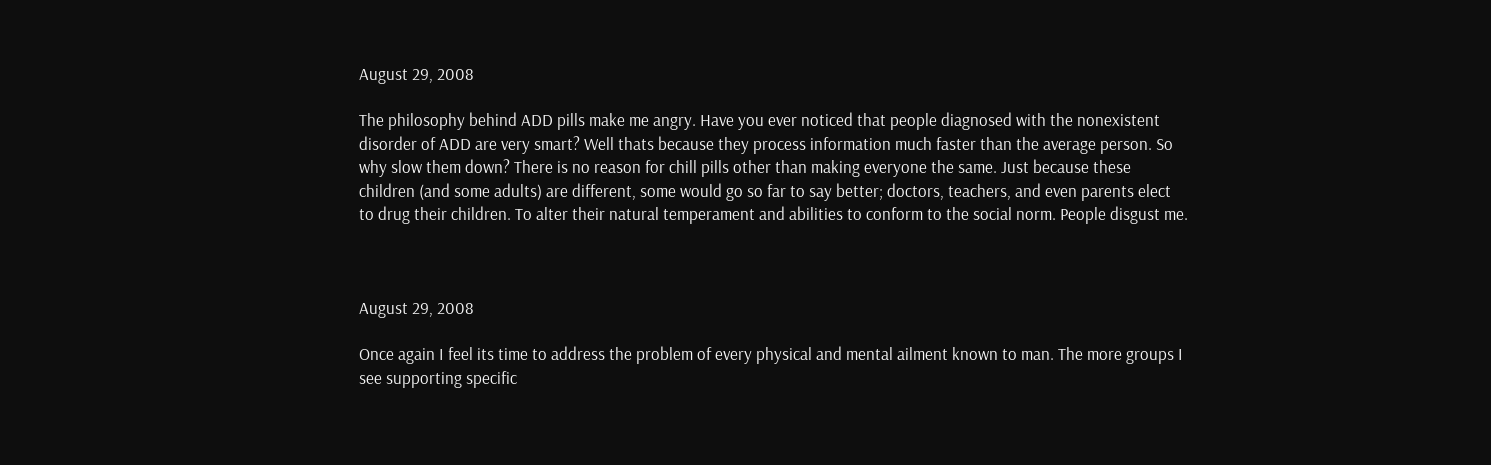August 29, 2008

The philosophy behind ADD pills make me angry. Have you ever noticed that people diagnosed with the nonexistent disorder of ADD are very smart? Well thats because they process information much faster than the average person. So why slow them down? There is no reason for chill pills other than making everyone the same. Just because these children (and some adults) are different, some would go so far to say better; doctors, teachers, and even parents elect to drug their children. To alter their natural temperament and abilities to conform to the social norm. People disgust me.



August 29, 2008

Once again I feel its time to address the problem of every physical and mental ailment known to man. The more groups I see supporting specific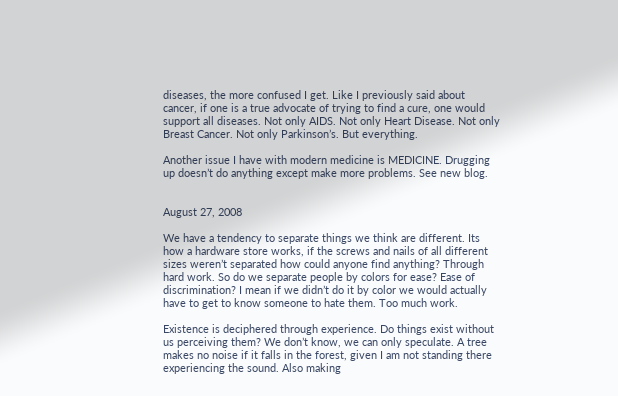diseases, the more confused I get. Like I previously said about cancer, if one is a true advocate of trying to find a cure, one would support all diseases. Not only AIDS. Not only Heart Disease. Not only Breast Cancer. Not only Parkinson’s. But everything.

Another issue I have with modern medicine is MEDICINE. Drugging up doesn’t do anything except make more problems. See new blog.


August 27, 2008

We have a tendency to separate things we think are different. Its how a hardware store works, if the screws and nails of all different sizes weren’t separated how could anyone find anything? Through hard work. So do we separate people by colors for ease? Ease of discrimination? I mean if we didn’t do it by color we would actually have to get to know someone to hate them. Too much work.

Existence is deciphered through experience. Do things exist without us perceiving them? We don’t know, we can only speculate. A tree makes no noise if it falls in the forest, given I am not standing there experiencing the sound. Also making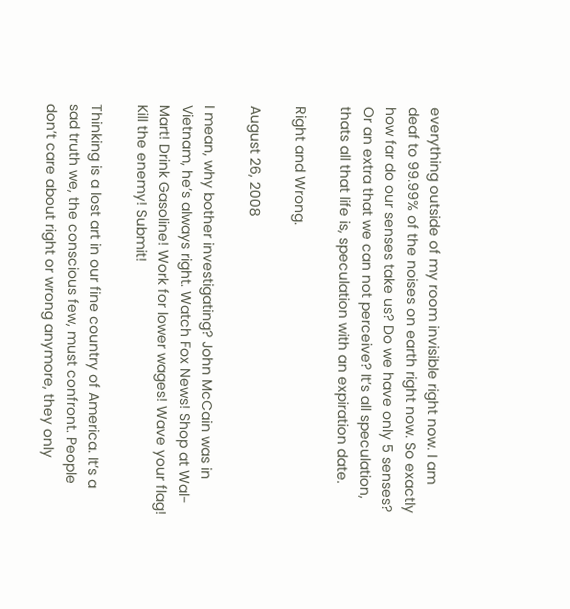everything outside of my room invisible right now. I am deaf to 99.99% of the noises on earth right now. So exactly how far do our senses take us? Do we have only 5 senses? Or an extra that we can not perceive? It’s all speculation, thats all that life is, speculation with an expiration date.

Right and Wrong.

August 26, 2008

I mean, why bother investigating? John McCain was in Vietnam, he’s always right. Watch Fox News! Shop at Wal-Mart! Drink Gasoline! Work for lower wages! Wave your flag! Kill the enemy! Submit!

Thinking is a lost art in our fine country of America. It’s a sad truth we, the conscious few, must confront. People don’t care about right or wrong anymore, they only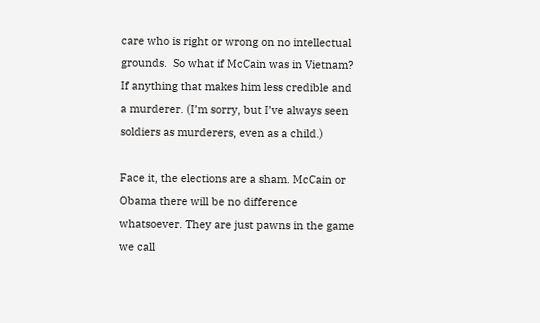care who is right or wrong on no intellectual grounds.  So what if McCain was in Vietnam? If anything that makes him less credible and a murderer. (I’m sorry, but I’ve always seen soldiers as murderers, even as a child.)

Face it, the elections are a sham. McCain or Obama there will be no difference whatsoever. They are just pawns in the game we call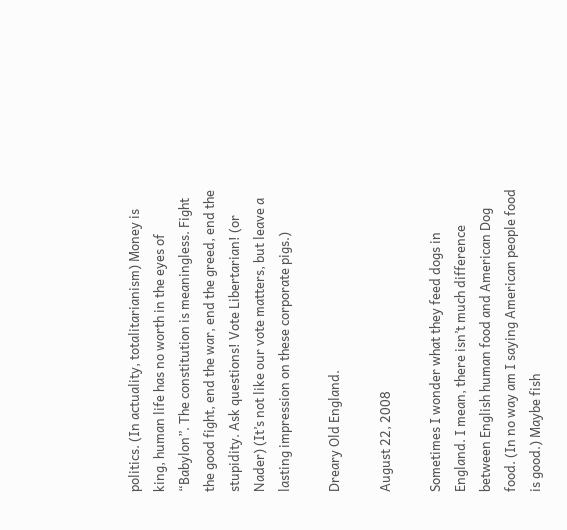politics. (In actuality, totalitarianism) Money is king, human life has no worth in the eyes of “Babylon”. The constitution is meaningless. Fight the good fight, end the war, end the greed, end the stupidity. Ask questions! Vote Libertarian! (or Nader) (It’s not like our vote matters, but leave a lasting impression on these corporate pigs.)

Dreary Old England.

August 22, 2008

Sometimes I wonder what they feed dogs in England. I mean, there isn’t much difference between English human food and American Dog food. (In no way am I saying American people food is good.) Maybe fish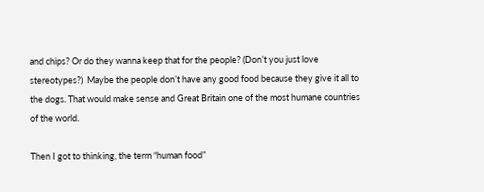and chips? Or do they wanna keep that for the people? (Don’t you just love stereotypes?)  Maybe the people don’t have any good food because they give it all to the dogs. That would make sense and Great Britain one of the most humane countries of the world.

Then I got to thinking, the term “human food”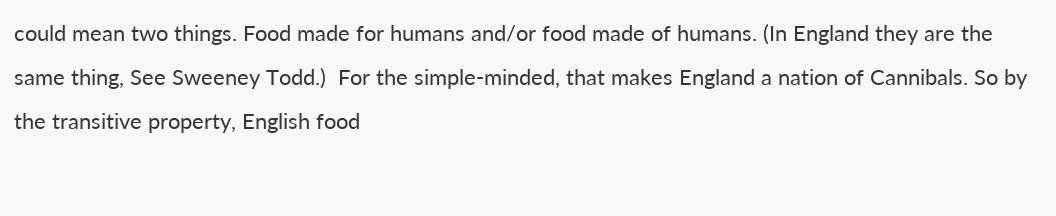could mean two things. Food made for humans and/or food made of humans. (In England they are the same thing, See Sweeney Todd.)  For the simple-minded, that makes England a nation of Cannibals. So by the transitive property, English food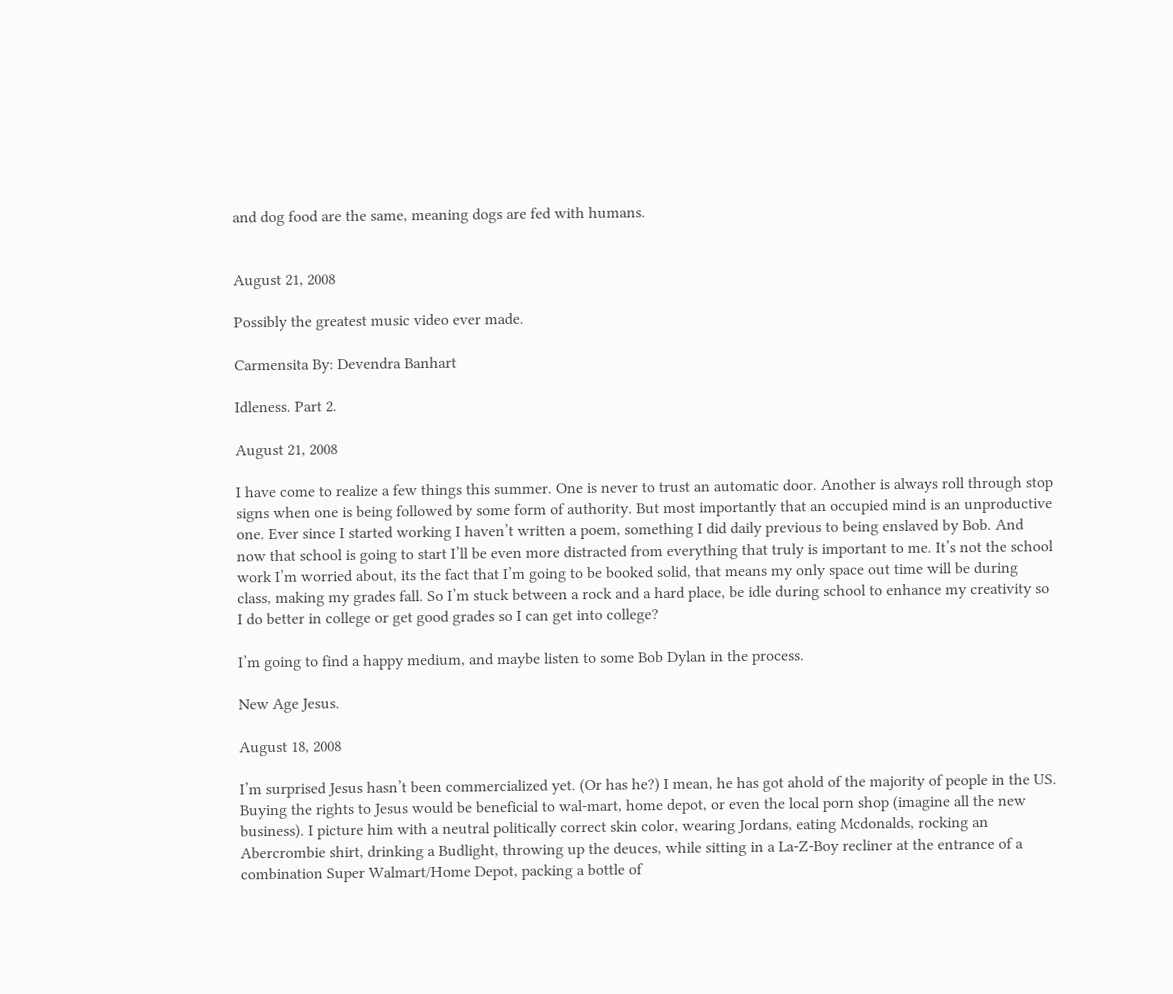and dog food are the same, meaning dogs are fed with humans.


August 21, 2008

Possibly the greatest music video ever made.

Carmensita By: Devendra Banhart

Idleness. Part 2.

August 21, 2008

I have come to realize a few things this summer. One is never to trust an automatic door. Another is always roll through stop signs when one is being followed by some form of authority. But most importantly that an occupied mind is an unproductive one. Ever since I started working I haven’t written a poem, something I did daily previous to being enslaved by Bob. And now that school is going to start I’ll be even more distracted from everything that truly is important to me. It’s not the school work I’m worried about, its the fact that I’m going to be booked solid, that means my only space out time will be during class, making my grades fall. So I’m stuck between a rock and a hard place, be idle during school to enhance my creativity so I do better in college or get good grades so I can get into college?

I’m going to find a happy medium, and maybe listen to some Bob Dylan in the process.

New Age Jesus.

August 18, 2008

I’m surprised Jesus hasn’t been commercialized yet. (Or has he?) I mean, he has got ahold of the majority of people in the US. Buying the rights to Jesus would be beneficial to wal-mart, home depot, or even the local porn shop (imagine all the new business). I picture him with a neutral politically correct skin color, wearing Jordans, eating Mcdonalds, rocking an Abercrombie shirt, drinking a Budlight, throwing up the deuces, while sitting in a La-Z-Boy recliner at the entrance of a combination Super Walmart/Home Depot, packing a bottle of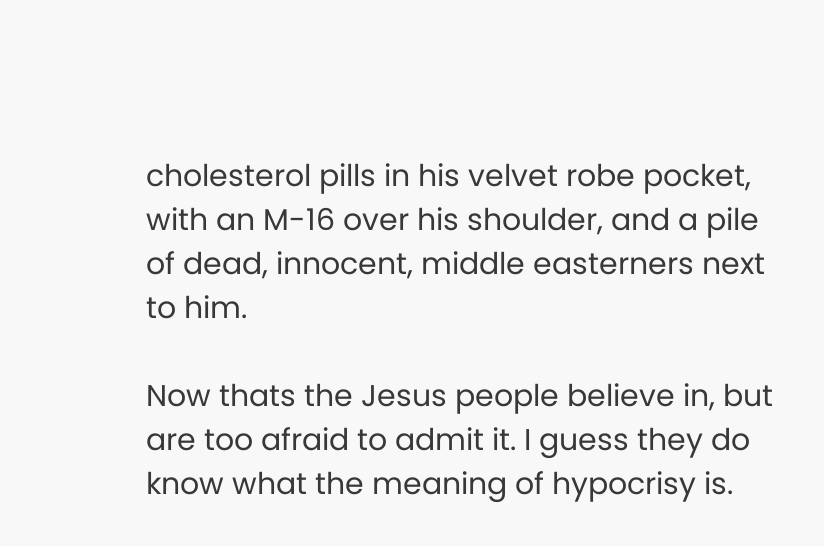cholesterol pills in his velvet robe pocket, with an M-16 over his shoulder, and a pile of dead, innocent, middle easterners next to him.

Now thats the Jesus people believe in, but are too afraid to admit it. I guess they do know what the meaning of hypocrisy is.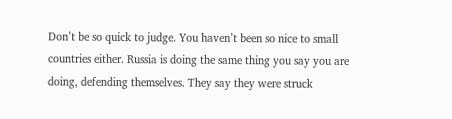Don’t be so quick to judge. You haven’t been so nice to small countries either. Russia is doing the same thing you say you are doing, defending themselves. They say they were struck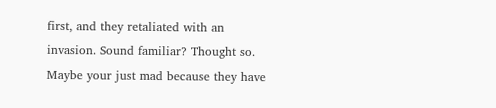first, and they retaliated with an invasion. Sound familiar? Thought so. Maybe your just mad because they have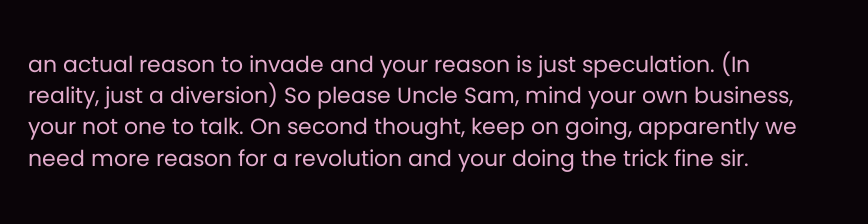an actual reason to invade and your reason is just speculation. (In reality, just a diversion) So please Uncle Sam, mind your own business, your not one to talk. On second thought, keep on going, apparently we need more reason for a revolution and your doing the trick fine sir.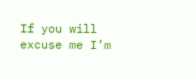If you will excuse me I’m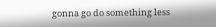gonna go do something less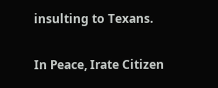insulting to Texans.

In Peace, Irate Citizen